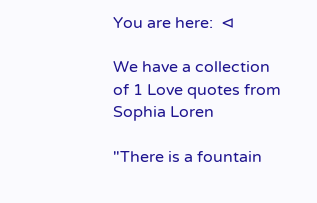You are here:  ⊲

We have a collection of 1 Love quotes from Sophia Loren

"There is a fountain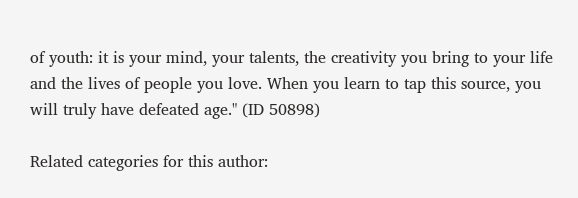of youth: it is your mind, your talents, the creativity you bring to your life and the lives of people you love. When you learn to tap this source, you will truly have defeated age." (ID 50898)

Related categories for this author: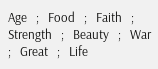Age   ;   Food   ;   Faith   ;   Strength   ;   Beauty   ;   War   ;   Great   ;   Life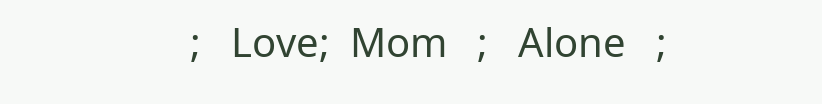;   Love;  Mom   ;   Alone   ;